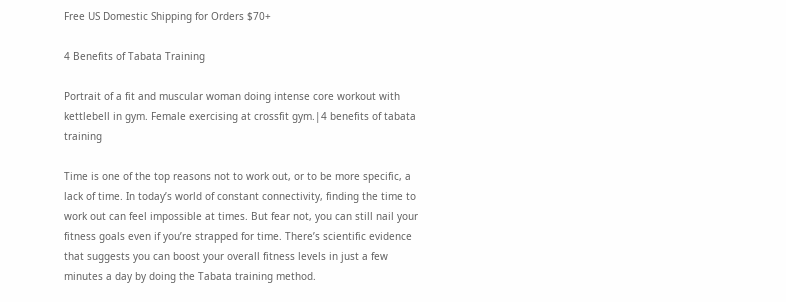Free US Domestic Shipping for Orders $70+

4 Benefits of Tabata Training

Portrait of a fit and muscular woman doing intense core workout with kettlebell in gym. Female exercising at crossfit gym.|4 benefits of tabata training

Time is one of the top reasons not to work out, or to be more specific, a lack of time. In today’s world of constant connectivity, finding the time to work out can feel impossible at times. But fear not, you can still nail your fitness goals even if you’re strapped for time. There’s scientific evidence that suggests you can boost your overall fitness levels in just a few minutes a day by doing the Tabata training method.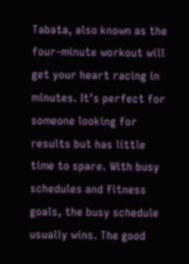Tabata, also known as the four-minute workout will get your heart racing in minutes. It’s perfect for someone looking for results but has little time to spare. With busy schedules and fitness goals, the busy schedule usually wins. The good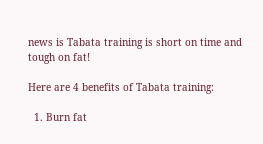news is Tabata training is short on time and tough on fat!

Here are 4 benefits of Tabata training:

  1. Burn fat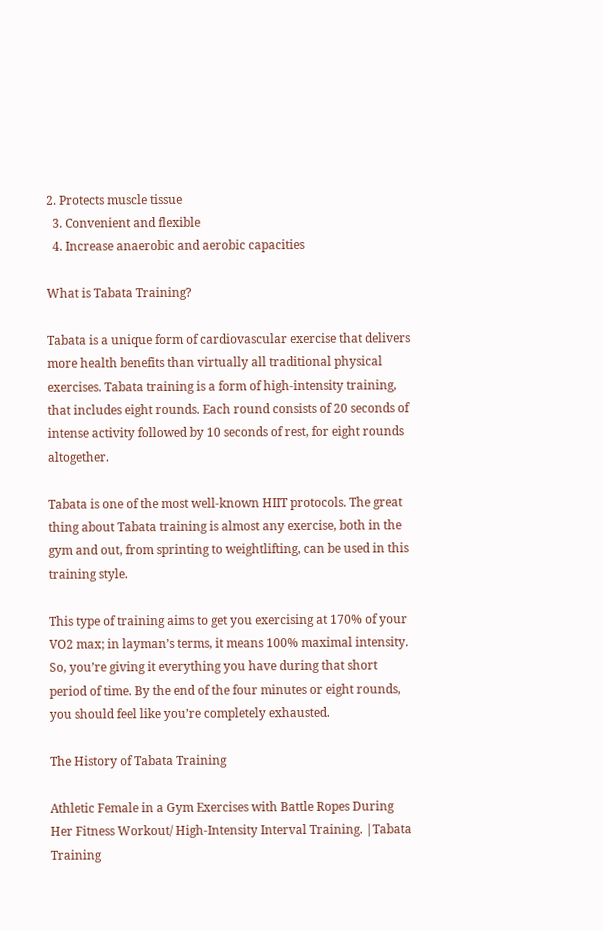2. Protects muscle tissue
  3. Convenient and flexible
  4. Increase anaerobic and aerobic capacities

What is Tabata Training?

Tabata is a unique form of cardiovascular exercise that delivers more health benefits than virtually all traditional physical exercises. Tabata training is a form of high-intensity training, that includes eight rounds. Each round consists of 20 seconds of intense activity followed by 10 seconds of rest, for eight rounds altogether.

Tabata is one of the most well-known HIIT protocols. The great thing about Tabata training is almost any exercise, both in the gym and out, from sprinting to weightlifting, can be used in this training style.

This type of training aims to get you exercising at 170% of your VO2 max; in layman’s terms, it means 100% maximal intensity. So, you’re giving it everything you have during that short period of time. By the end of the four minutes or eight rounds, you should feel like you’re completely exhausted.

The History of Tabata Training

Athletic Female in a Gym Exercises with Battle Ropes During Her Fitness Workout/ High-Intensity Interval Training. |Tabata Training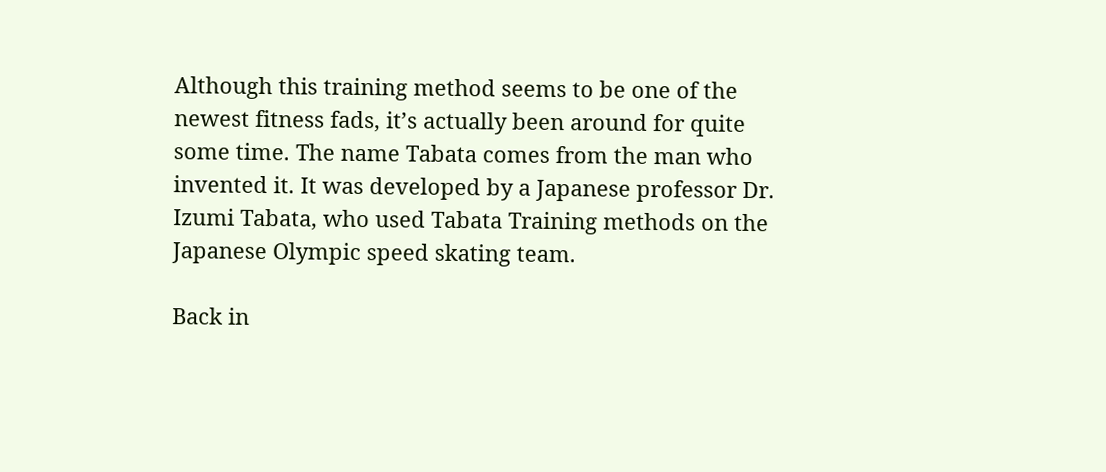Although this training method seems to be one of the newest fitness fads, it’s actually been around for quite some time. The name Tabata comes from the man who invented it. It was developed by a Japanese professor Dr. Izumi Tabata, who used Tabata Training methods on the Japanese Olympic speed skating team.

Back in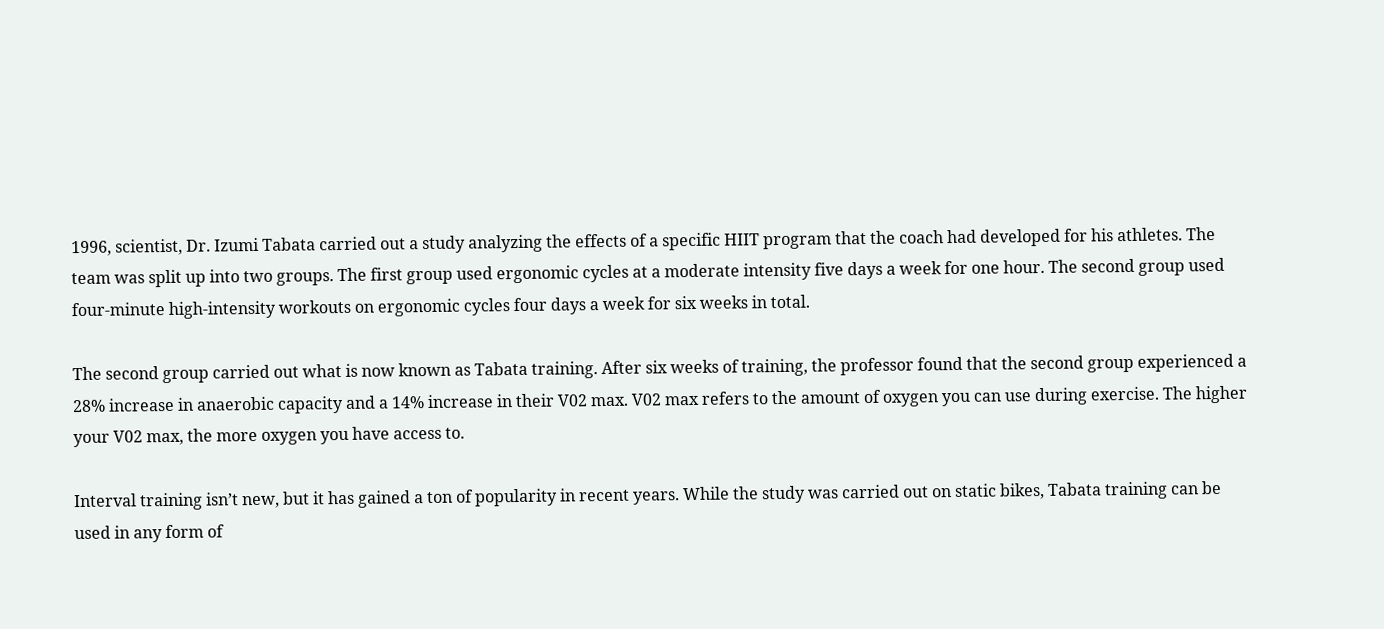1996, scientist, Dr. Izumi Tabata carried out a study analyzing the effects of a specific HIIT program that the coach had developed for his athletes. The team was split up into two groups. The first group used ergonomic cycles at a moderate intensity five days a week for one hour. The second group used four-minute high-intensity workouts on ergonomic cycles four days a week for six weeks in total.

The second group carried out what is now known as Tabata training. After six weeks of training, the professor found that the second group experienced a 28% increase in anaerobic capacity and a 14% increase in their V02 max. V02 max refers to the amount of oxygen you can use during exercise. The higher your V02 max, the more oxygen you have access to.

Interval training isn’t new, but it has gained a ton of popularity in recent years. While the study was carried out on static bikes, Tabata training can be used in any form of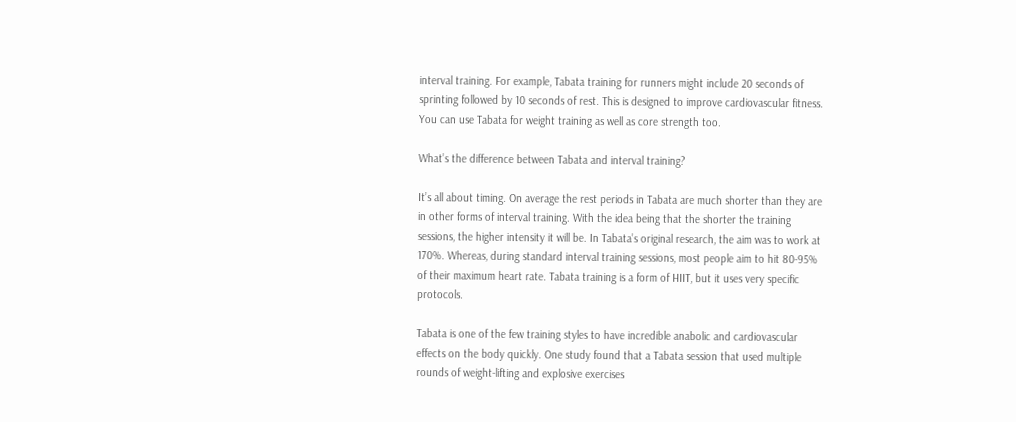interval training. For example, Tabata training for runners might include 20 seconds of sprinting followed by 10 seconds of rest. This is designed to improve cardiovascular fitness. You can use Tabata for weight training as well as core strength too.

What’s the difference between Tabata and interval training?

It’s all about timing. On average the rest periods in Tabata are much shorter than they are in other forms of interval training. With the idea being that the shorter the training sessions, the higher intensity it will be. In Tabata’s original research, the aim was to work at 170%. Whereas, during standard interval training sessions, most people aim to hit 80-95% of their maximum heart rate. Tabata training is a form of HIIT, but it uses very specific protocols.

Tabata is one of the few training styles to have incredible anabolic and cardiovascular effects on the body quickly. One study found that a Tabata session that used multiple rounds of weight-lifting and explosive exercises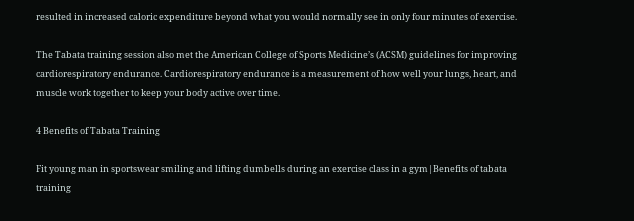resulted in increased caloric expenditure beyond what you would normally see in only four minutes of exercise.

The Tabata training session also met the American College of Sports Medicine’s (ACSM) guidelines for improving cardiorespiratory endurance. Cardiorespiratory endurance is a measurement of how well your lungs, heart, and muscle work together to keep your body active over time.

4 Benefits of Tabata Training

Fit young man in sportswear smiling and lifting dumbells during an exercise class in a gym|Benefits of tabata training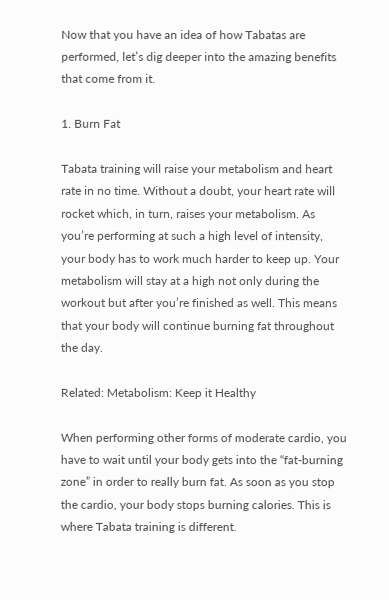Now that you have an idea of how Tabatas are performed, let’s dig deeper into the amazing benefits that come from it.

1. Burn Fat

Tabata training will raise your metabolism and heart rate in no time. Without a doubt, your heart rate will rocket which, in turn, raises your metabolism. As you’re performing at such a high level of intensity, your body has to work much harder to keep up. Your metabolism will stay at a high not only during the workout but after you’re finished as well. This means that your body will continue burning fat throughout the day.

Related: Metabolism: Keep it Healthy

When performing other forms of moderate cardio, you have to wait until your body gets into the “fat-burning zone” in order to really burn fat. As soon as you stop the cardio, your body stops burning calories. This is where Tabata training is different.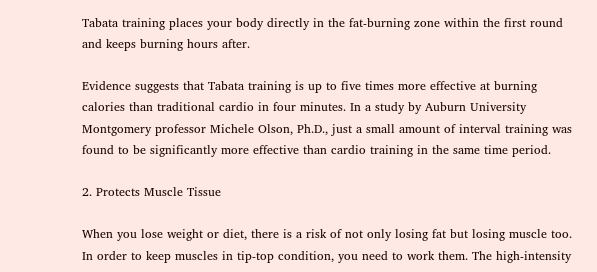Tabata training places your body directly in the fat-burning zone within the first round and keeps burning hours after.

Evidence suggests that Tabata training is up to five times more effective at burning calories than traditional cardio in four minutes. In a study by Auburn University Montgomery professor Michele Olson, Ph.D., just a small amount of interval training was found to be significantly more effective than cardio training in the same time period.

2. Protects Muscle Tissue

When you lose weight or diet, there is a risk of not only losing fat but losing muscle too. In order to keep muscles in tip-top condition, you need to work them. The high-intensity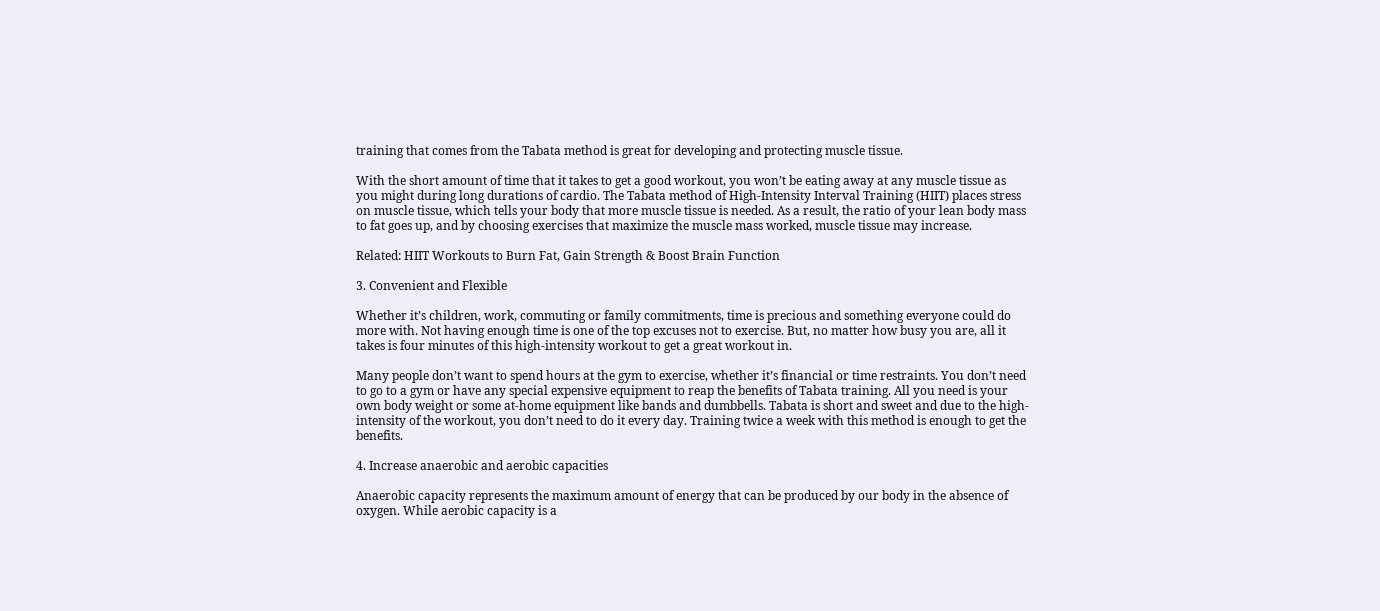training that comes from the Tabata method is great for developing and protecting muscle tissue.

With the short amount of time that it takes to get a good workout, you won’t be eating away at any muscle tissue as you might during long durations of cardio. The Tabata method of High-Intensity Interval Training (HIIT) places stress on muscle tissue, which tells your body that more muscle tissue is needed. As a result, the ratio of your lean body mass to fat goes up, and by choosing exercises that maximize the muscle mass worked, muscle tissue may increase.

Related: HIIT Workouts to Burn Fat, Gain Strength & Boost Brain Function

3. Convenient and Flexible

Whether it’s children, work, commuting or family commitments, time is precious and something everyone could do more with. Not having enough time is one of the top excuses not to exercise. But, no matter how busy you are, all it takes is four minutes of this high-intensity workout to get a great workout in.

Many people don’t want to spend hours at the gym to exercise, whether it’s financial or time restraints. You don’t need to go to a gym or have any special expensive equipment to reap the benefits of Tabata training. All you need is your own body weight or some at-home equipment like bands and dumbbells. Tabata is short and sweet and due to the high-intensity of the workout, you don’t need to do it every day. Training twice a week with this method is enough to get the benefits.

4. Increase anaerobic and aerobic capacities

Anaerobic capacity represents the maximum amount of energy that can be produced by our body in the absence of oxygen. While aerobic capacity is a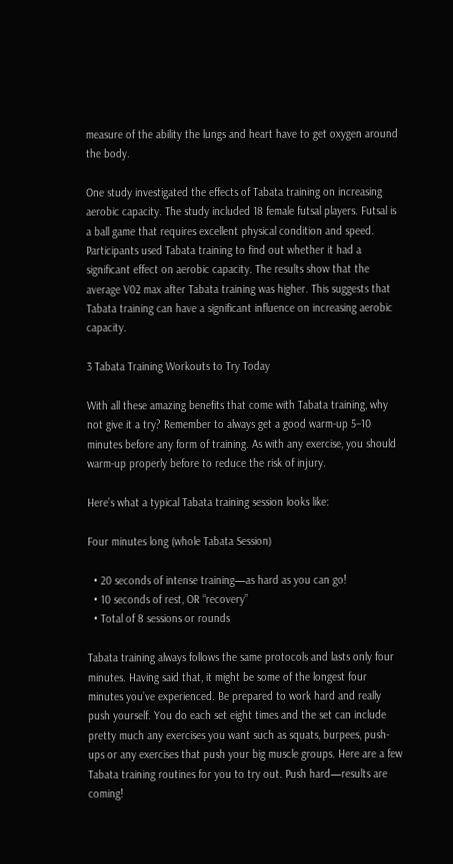measure of the ability the lungs and heart have to get oxygen around the body.

One study investigated the effects of Tabata training on increasing aerobic capacity. The study included 18 female futsal players. Futsal is a ball game that requires excellent physical condition and speed. Participants used Tabata training to find out whether it had a significant effect on aerobic capacity. The results show that the average V02 max after Tabata training was higher. This suggests that Tabata training can have a significant influence on increasing aerobic capacity.

3 Tabata Training Workouts to Try Today

With all these amazing benefits that come with Tabata training, why not give it a try? Remember to always get a good warm-up 5–10 minutes before any form of training. As with any exercise, you should warm-up properly before to reduce the risk of injury.

Here’s what a typical Tabata training session looks like:

Four minutes long (whole Tabata Session)

  • 20 seconds of intense training—as hard as you can go!
  • 10 seconds of rest, OR “recovery”
  • Total of 8 sessions or rounds

Tabata training always follows the same protocols and lasts only four minutes. Having said that, it might be some of the longest four minutes you’ve experienced. Be prepared to work hard and really push yourself. You do each set eight times and the set can include pretty much any exercises you want such as squats, burpees, push-ups or any exercises that push your big muscle groups. Here are a few Tabata training routines for you to try out. Push hard—results are coming!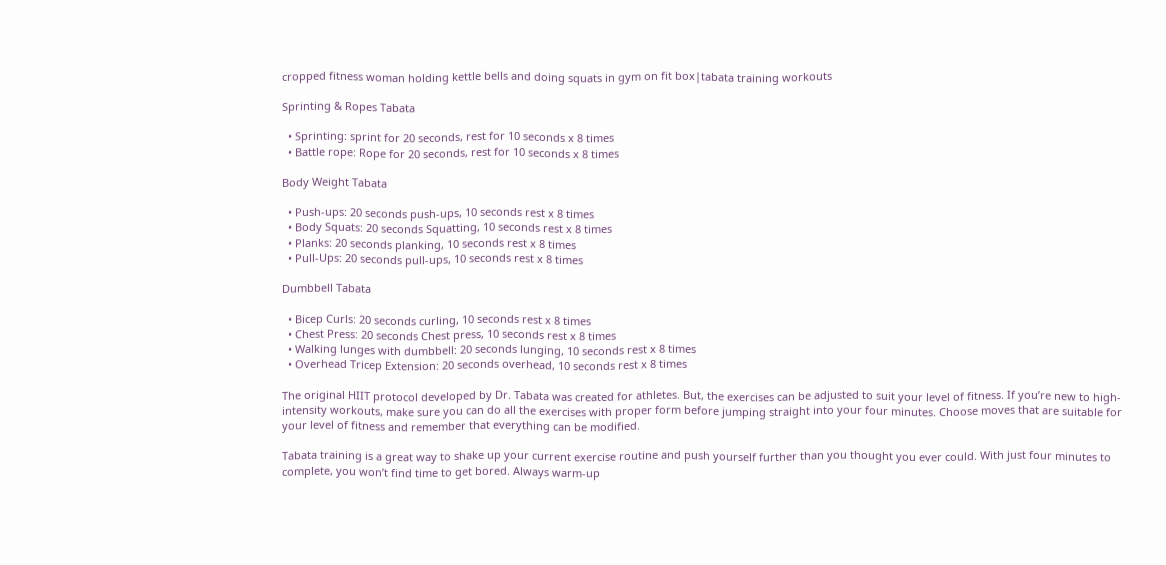cropped fitness woman holding kettle bells and doing squats in gym on fit box|tabata training workouts

Sprinting & Ropes Tabata

  • Sprinting: sprint for 20 seconds, rest for 10 seconds x 8 times
  • Battle rope: Rope for 20 seconds, rest for 10 seconds x 8 times

Body Weight Tabata

  • Push-ups: 20 seconds push-ups, 10 seconds rest x 8 times
  • Body Squats: 20 seconds Squatting, 10 seconds rest x 8 times
  • Planks: 20 seconds planking, 10 seconds rest x 8 times
  • Pull-Ups: 20 seconds pull-ups, 10 seconds rest x 8 times

Dumbbell Tabata

  • Bicep Curls: 20 seconds curling, 10 seconds rest x 8 times
  • Chest Press: 20 seconds Chest press, 10 seconds rest x 8 times
  • Walking lunges with dumbbell: 20 seconds lunging, 10 seconds rest x 8 times
  • Overhead Tricep Extension: 20 seconds overhead, 10 seconds rest x 8 times

The original HIIT protocol developed by Dr. Tabata was created for athletes. But, the exercises can be adjusted to suit your level of fitness. If you’re new to high-intensity workouts, make sure you can do all the exercises with proper form before jumping straight into your four minutes. Choose moves that are suitable for your level of fitness and remember that everything can be modified.

Tabata training is a great way to shake up your current exercise routine and push yourself further than you thought you ever could. With just four minutes to complete, you won’t find time to get bored. Always warm-up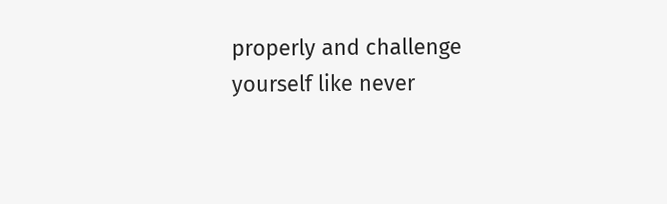properly and challenge yourself like never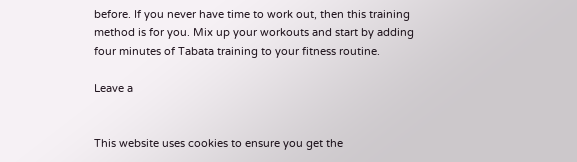before. If you never have time to work out, then this training method is for you. Mix up your workouts and start by adding four minutes of Tabata training to your fitness routine.

Leave a


This website uses cookies to ensure you get the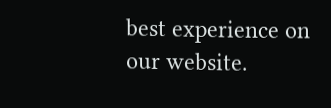best experience on our website.